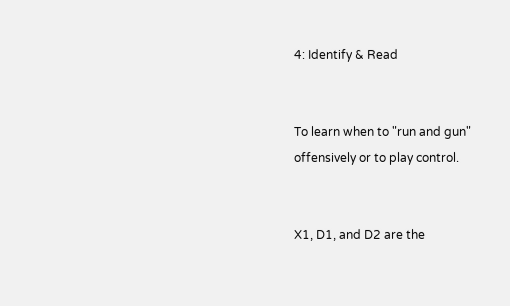4: Identify & Read


To learn when to "run and gun" offensively or to play control.


X1, D1, and D2 are the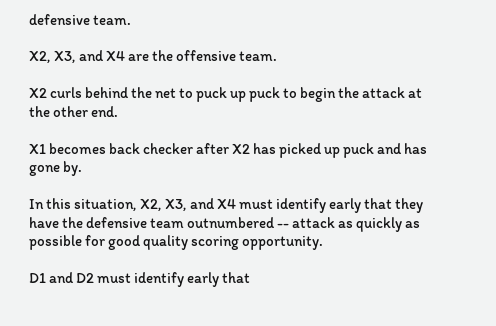defensive team.

X2, X3, and X4 are the offensive team.

X2 curls behind the net to puck up puck to begin the attack at the other end.

X1 becomes back checker after X2 has picked up puck and has gone by.

In this situation, X2, X3, and X4 must identify early that they have the defensive team outnumbered -- attack as quickly as possible for good quality scoring opportunity.

D1 and D2 must identify early that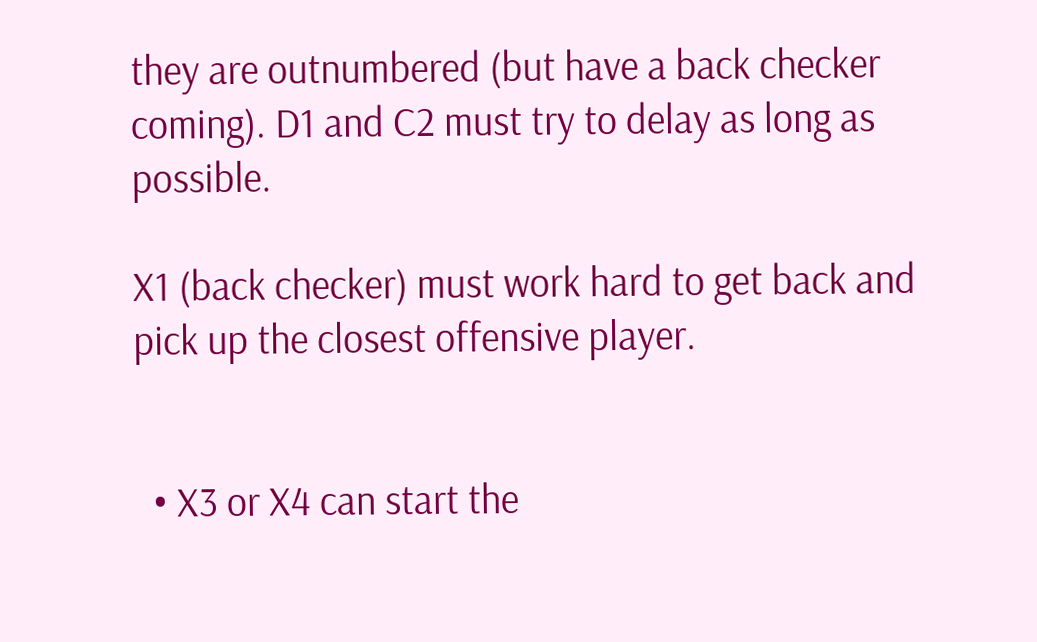they are outnumbered (but have a back checker coming). D1 and C2 must try to delay as long as possible.

X1 (back checker) must work hard to get back and pick up the closest offensive player.


  • X3 or X4 can start the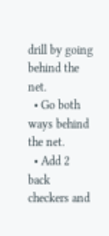drill by going behind the net.
  • Go both ways behind the net.
  • Add 2 back checkers and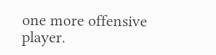one more offensive player.